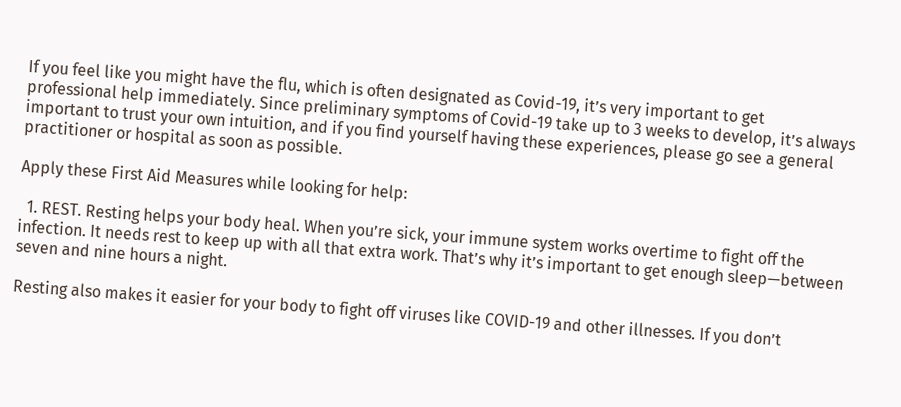If you feel like you might have the flu, which is often designated as Covid-19, it’s very important to get professional help immediately. Since preliminary symptoms of Covid-19 take up to 3 weeks to develop, it’s always important to trust your own intuition, and if you find yourself having these experiences, please go see a general practitioner or hospital as soon as possible.

Apply these First Aid Measures while looking for help:

  1. REST. Resting helps your body heal. When you’re sick, your immune system works overtime to fight off the infection. It needs rest to keep up with all that extra work. That’s why it’s important to get enough sleep—between seven and nine hours a night.

Resting also makes it easier for your body to fight off viruses like COVID-19 and other illnesses. If you don’t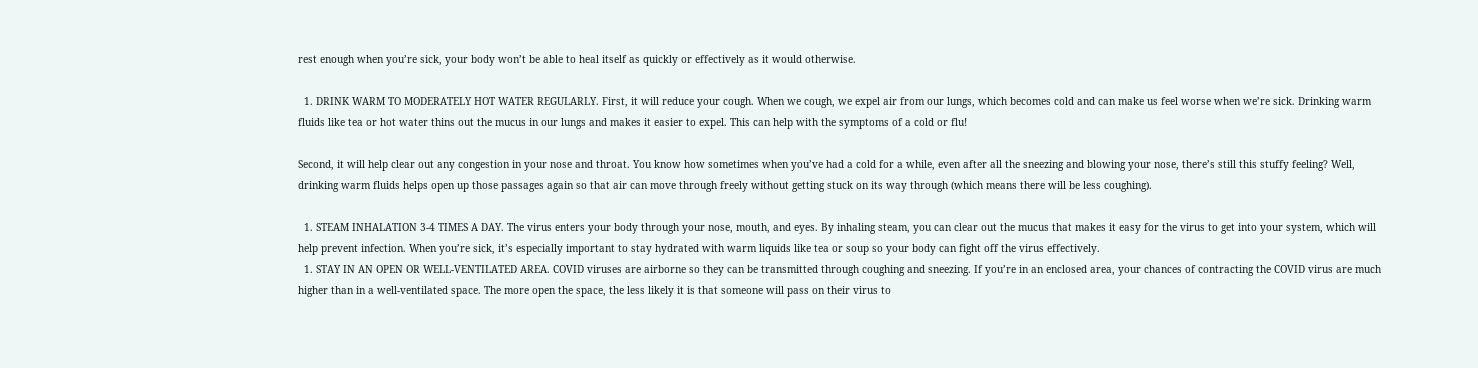rest enough when you’re sick, your body won’t be able to heal itself as quickly or effectively as it would otherwise.

  1. DRINK WARM TO MODERATELY HOT WATER REGULARLY. First, it will reduce your cough. When we cough, we expel air from our lungs, which becomes cold and can make us feel worse when we’re sick. Drinking warm fluids like tea or hot water thins out the mucus in our lungs and makes it easier to expel. This can help with the symptoms of a cold or flu!

Second, it will help clear out any congestion in your nose and throat. You know how sometimes when you’ve had a cold for a while, even after all the sneezing and blowing your nose, there’s still this stuffy feeling? Well, drinking warm fluids helps open up those passages again so that air can move through freely without getting stuck on its way through (which means there will be less coughing).

  1. STEAM INHALATION 3-4 TIMES A DAY. The virus enters your body through your nose, mouth, and eyes. By inhaling steam, you can clear out the mucus that makes it easy for the virus to get into your system, which will help prevent infection. When you’re sick, it’s especially important to stay hydrated with warm liquids like tea or soup so your body can fight off the virus effectively.
  1. STAY IN AN OPEN OR WELL-VENTILATED AREA. COVID viruses are airborne so they can be transmitted through coughing and sneezing. If you’re in an enclosed area, your chances of contracting the COVID virus are much higher than in a well-ventilated space. The more open the space, the less likely it is that someone will pass on their virus to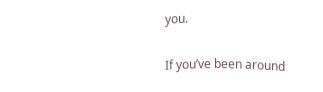you.

If you’ve been around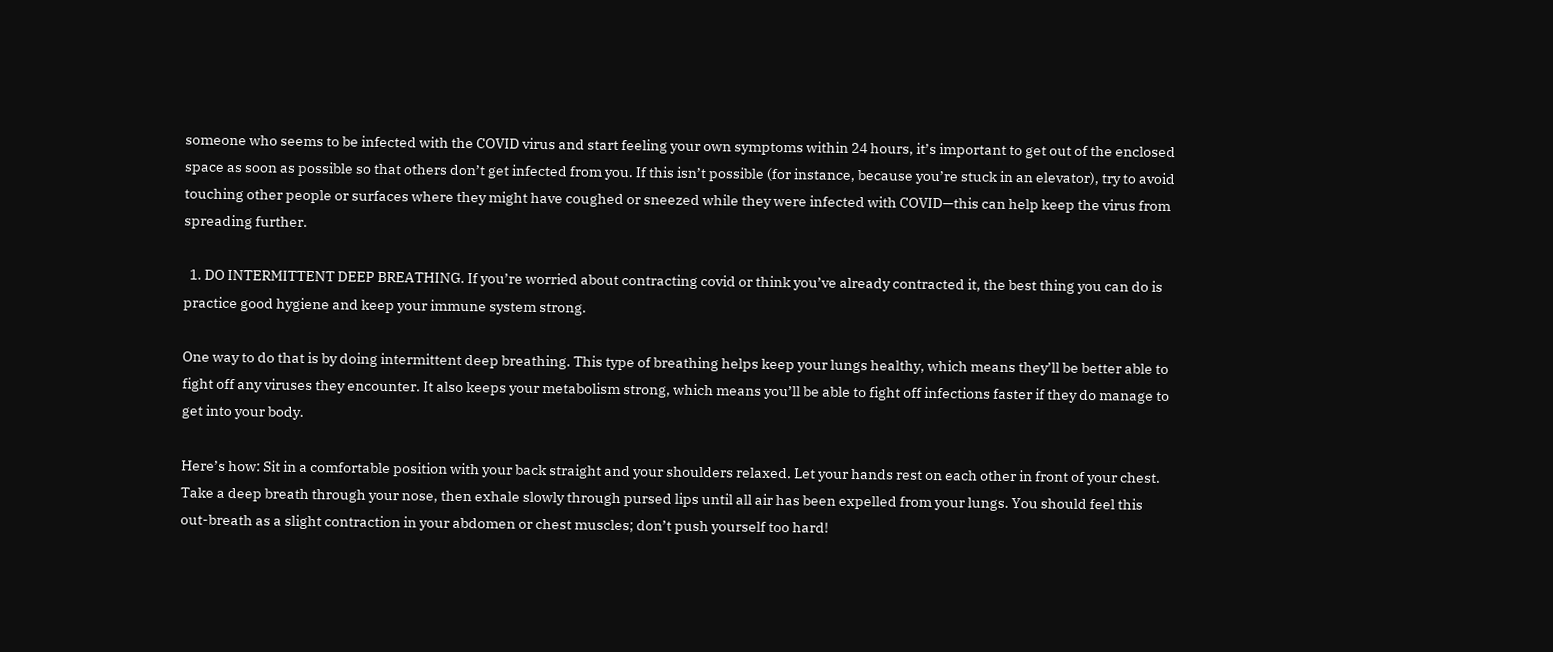someone who seems to be infected with the COVID virus and start feeling your own symptoms within 24 hours, it’s important to get out of the enclosed space as soon as possible so that others don’t get infected from you. If this isn’t possible (for instance, because you’re stuck in an elevator), try to avoid touching other people or surfaces where they might have coughed or sneezed while they were infected with COVID—this can help keep the virus from spreading further.

  1. DO INTERMITTENT DEEP BREATHING. If you’re worried about contracting covid or think you’ve already contracted it, the best thing you can do is practice good hygiene and keep your immune system strong.

One way to do that is by doing intermittent deep breathing. This type of breathing helps keep your lungs healthy, which means they’ll be better able to fight off any viruses they encounter. It also keeps your metabolism strong, which means you’ll be able to fight off infections faster if they do manage to get into your body.

Here’s how: Sit in a comfortable position with your back straight and your shoulders relaxed. Let your hands rest on each other in front of your chest. Take a deep breath through your nose, then exhale slowly through pursed lips until all air has been expelled from your lungs. You should feel this out-breath as a slight contraction in your abdomen or chest muscles; don’t push yourself too hard!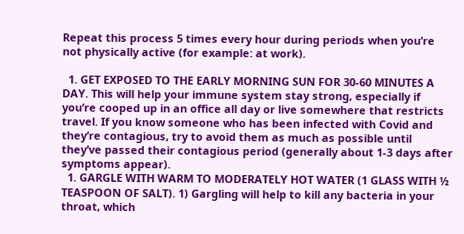Repeat this process 5 times every hour during periods when you’re not physically active (for example: at work).

  1. GET EXPOSED TO THE EARLY MORNING SUN FOR 30-60 MINUTES A DAY. This will help your immune system stay strong, especially if you’re cooped up in an office all day or live somewhere that restricts travel. If you know someone who has been infected with Covid and they’re contagious, try to avoid them as much as possible until they’ve passed their contagious period (generally about 1-3 days after symptoms appear).
  1. GARGLE WITH WARM TO MODERATELY HOT WATER (1 GLASS WITH ½ TEASPOON OF SALT). 1) Gargling will help to kill any bacteria in your throat, which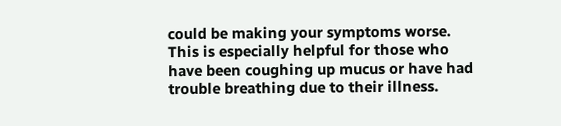could be making your symptoms worse. This is especially helpful for those who have been coughing up mucus or have had trouble breathing due to their illness.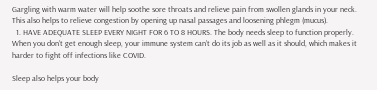Gargling with warm water will help soothe sore throats and relieve pain from swollen glands in your neck. This also helps to relieve congestion by opening up nasal passages and loosening phlegm (mucus).
  1. HAVE ADEQUATE SLEEP EVERY NIGHT FOR 6 TO 8 HOURS. The body needs sleep to function properly. When you don’t get enough sleep, your immune system can’t do its job as well as it should, which makes it harder to fight off infections like COVID.

Sleep also helps your body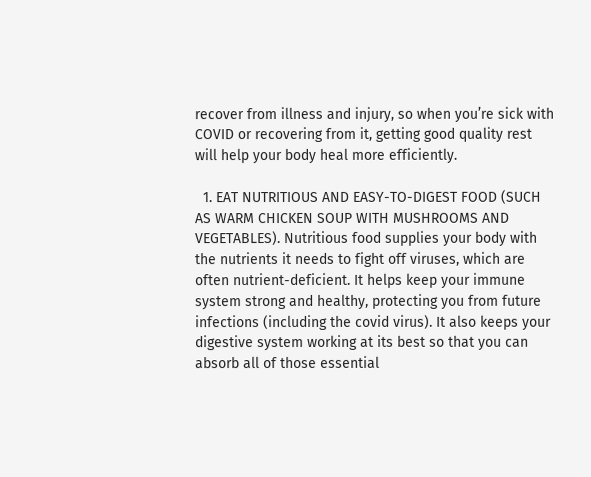recover from illness and injury, so when you’re sick with COVID or recovering from it, getting good quality rest will help your body heal more efficiently.

  1. EAT NUTRITIOUS AND EASY-TO-DIGEST FOOD (SUCH AS WARM CHICKEN SOUP WITH MUSHROOMS AND VEGETABLES). Nutritious food supplies your body with the nutrients it needs to fight off viruses, which are often nutrient-deficient. It helps keep your immune system strong and healthy, protecting you from future infections (including the covid virus). It also keeps your digestive system working at its best so that you can absorb all of those essential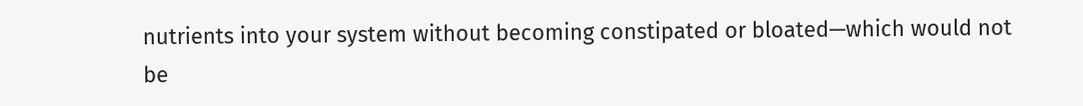nutrients into your system without becoming constipated or bloated—which would not be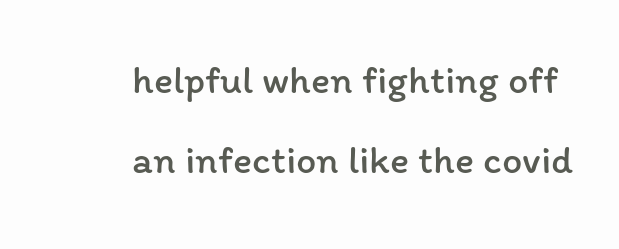helpful when fighting off an infection like the covid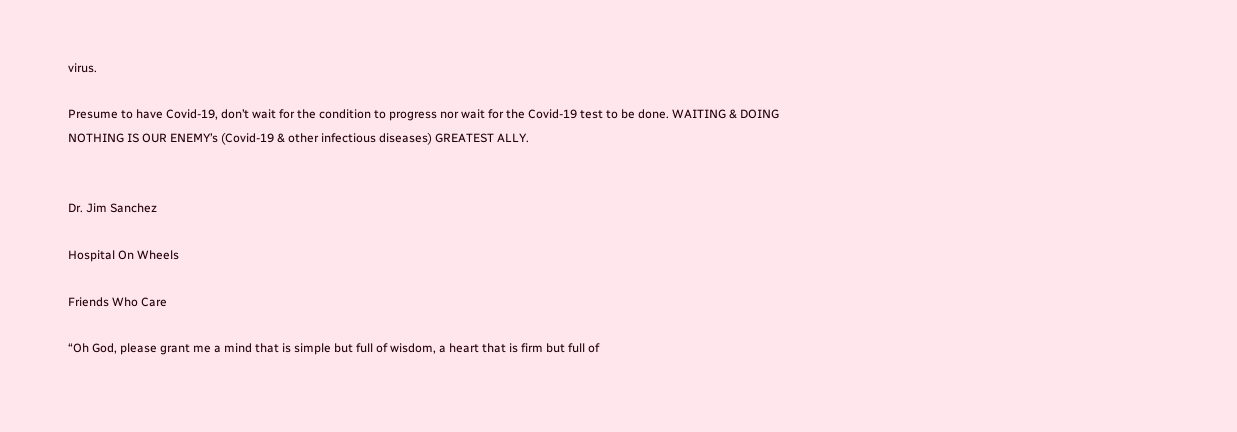virus.

Presume to have Covid-19, don’t wait for the condition to progress nor wait for the Covid-19 test to be done. WAITING & DOING NOTHING IS OUR ENEMY’s (Covid-19 & other infectious diseases) GREATEST ALLY.


Dr. Jim Sanchez

Hospital On Wheels

Friends Who Care

“Oh God, please grant me a mind that is simple but full of wisdom, a heart that is firm but full of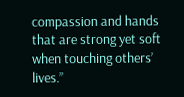compassion and hands that are strong yet soft when touching others’ lives.”